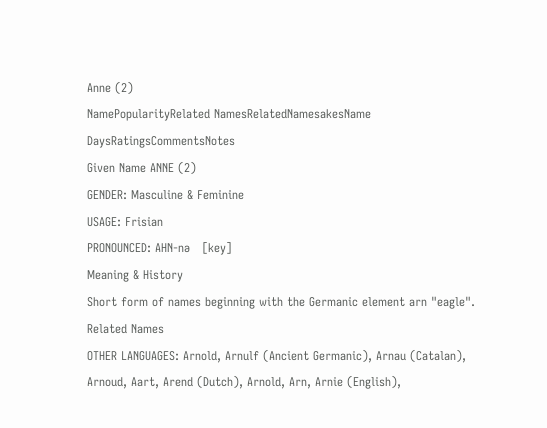Anne (2)
NamePopularityRelated NamesRelatedNamesakesName DaysRatingsCommentsNotes
Given Name ANNE (2)
GENDER: Masculine & Feminine
USAGE: Frisian
PRONOUNCED: AHN-nə   [key]
Meaning & History
Short form of names beginning with the Germanic element arn "eagle".
Related Names
OTHER LANGUAGES: Arnold, Arnulf (Ancient Germanic), Arnau (Catalan), Arnoud, Aart, Arend (Dutch), Arnold, Arn, Arnie (English),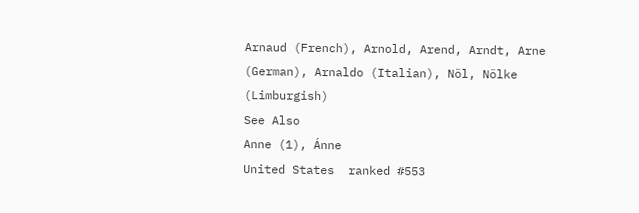Arnaud (French), Arnold, Arend, Arndt, Arne (German), Arnaldo (Italian), Nöl, Nölke (Limburgish)
See Also
Anne (1), Ánne
United States  ranked #553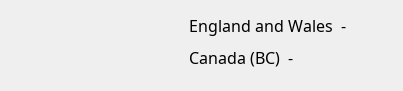England and Wales  -
Canada (BC)  -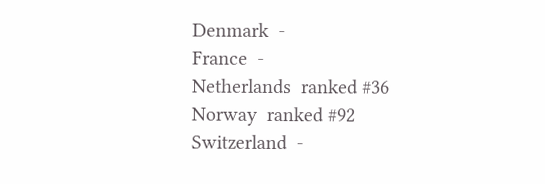Denmark  -
France  -
Netherlands  ranked #36
Norway  ranked #92
Switzerland  -